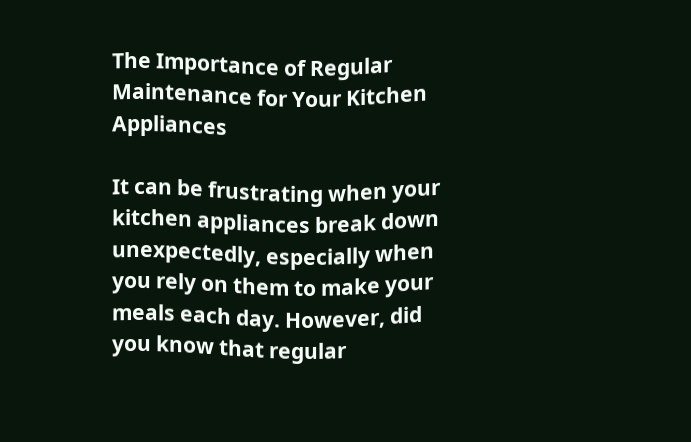The Importance of Regular Maintenance for Your Kitchen Appliances

It can be frustrating when your kitchen appliances break down unexpectedly, especially when you rely on them to make your meals each day. However, did you know that regular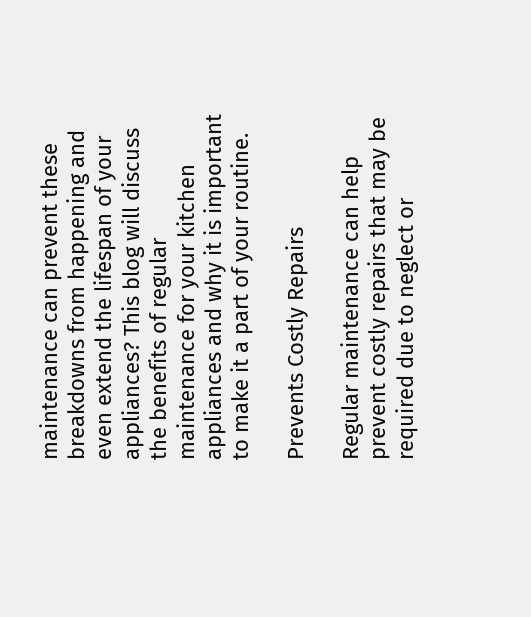maintenance can prevent these breakdowns from happening and even extend the lifespan of your appliances? This blog will discuss the benefits of regular maintenance for your kitchen appliances and why it is important to make it a part of your routine.

Prevents Costly Repairs

Regular maintenance can help prevent costly repairs that may be required due to neglect or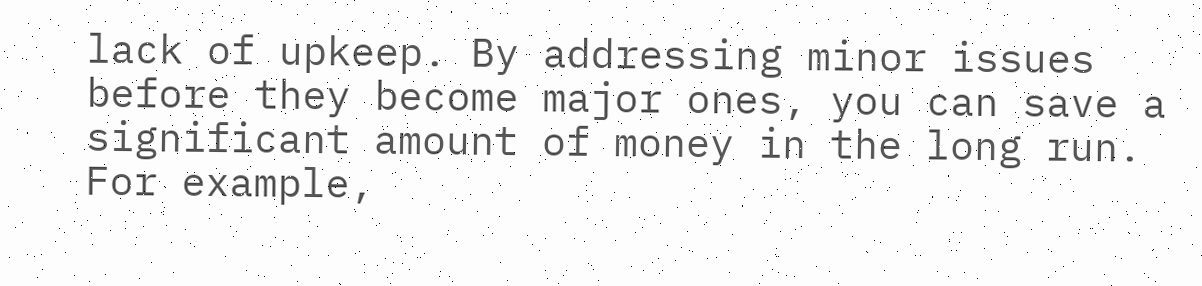lack of upkeep. By addressing minor issues before they become major ones, you can save a significant amount of money in the long run. For example,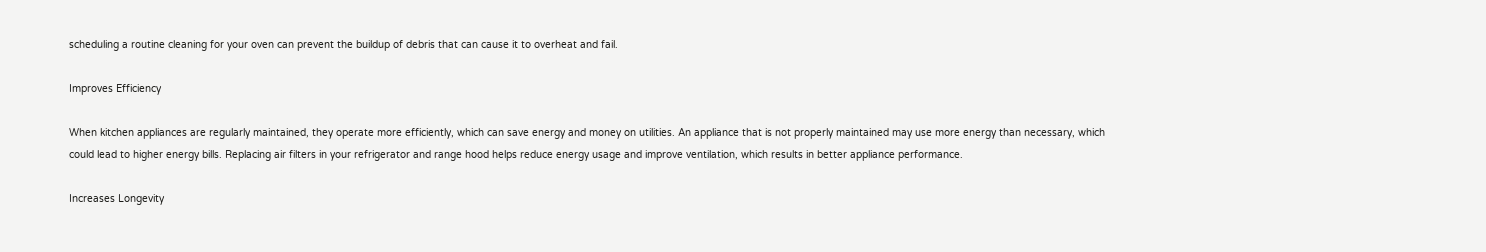scheduling a routine cleaning for your oven can prevent the buildup of debris that can cause it to overheat and fail.

Improves Efficiency

When kitchen appliances are regularly maintained, they operate more efficiently, which can save energy and money on utilities. An appliance that is not properly maintained may use more energy than necessary, which could lead to higher energy bills. Replacing air filters in your refrigerator and range hood helps reduce energy usage and improve ventilation, which results in better appliance performance.

Increases Longevity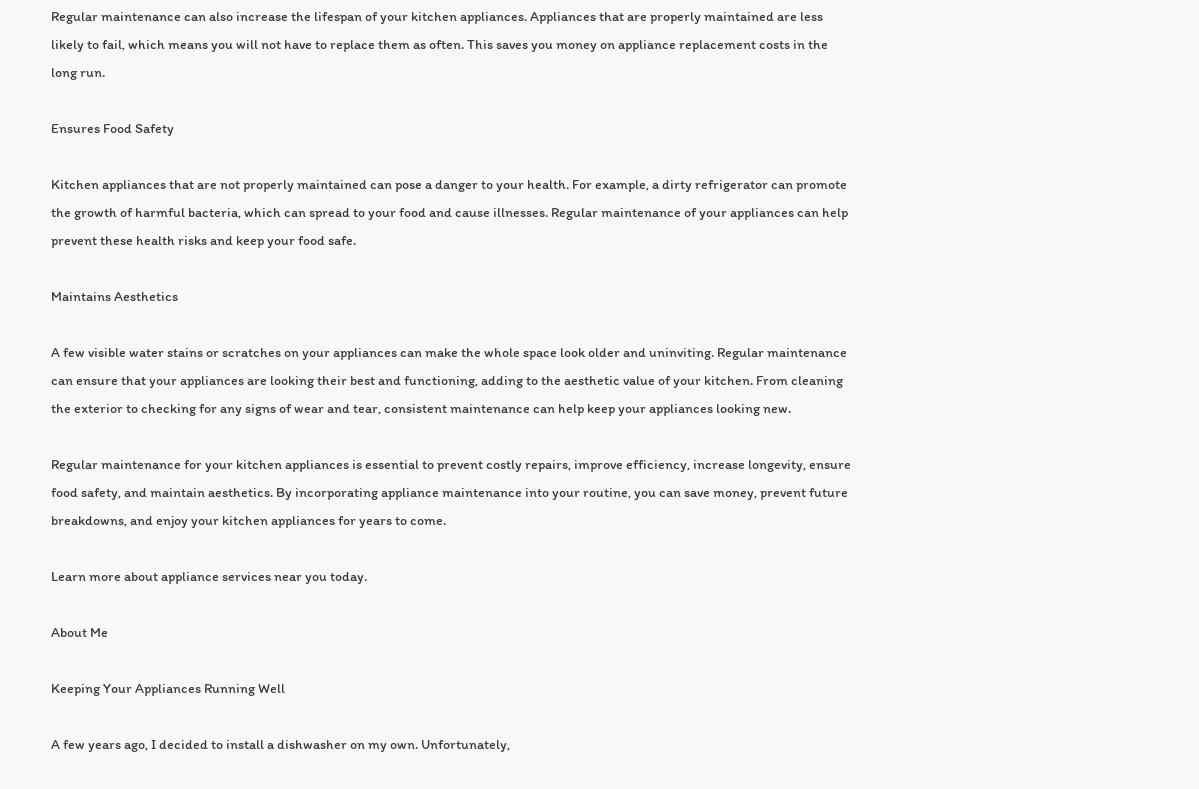Regular maintenance can also increase the lifespan of your kitchen appliances. Appliances that are properly maintained are less likely to fail, which means you will not have to replace them as often. This saves you money on appliance replacement costs in the long run.

Ensures Food Safety

Kitchen appliances that are not properly maintained can pose a danger to your health. For example, a dirty refrigerator can promote the growth of harmful bacteria, which can spread to your food and cause illnesses. Regular maintenance of your appliances can help prevent these health risks and keep your food safe.

Maintains Aesthetics

A few visible water stains or scratches on your appliances can make the whole space look older and uninviting. Regular maintenance can ensure that your appliances are looking their best and functioning, adding to the aesthetic value of your kitchen. From cleaning the exterior to checking for any signs of wear and tear, consistent maintenance can help keep your appliances looking new.

Regular maintenance for your kitchen appliances is essential to prevent costly repairs, improve efficiency, increase longevity, ensure food safety, and maintain aesthetics. By incorporating appliance maintenance into your routine, you can save money, prevent future breakdowns, and enjoy your kitchen appliances for years to come.

Learn more about appliance services near you today.

About Me

Keeping Your Appliances Running Well

A few years ago, I decided to install a dishwasher on my own. Unfortunately,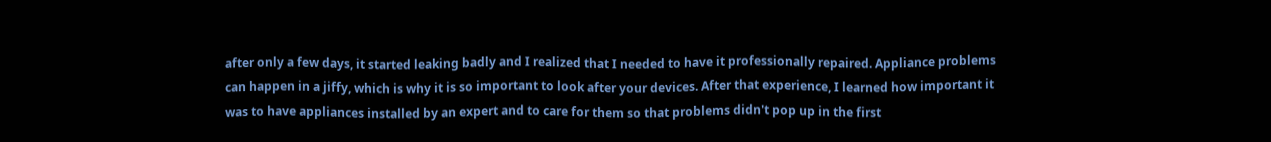after only a few days, it started leaking badly and I realized that I needed to have it professionally repaired. Appliance problems can happen in a jiffy, which is why it is so important to look after your devices. After that experience, I learned how important it was to have appliances installed by an expert and to care for them so that problems didn't pop up in the first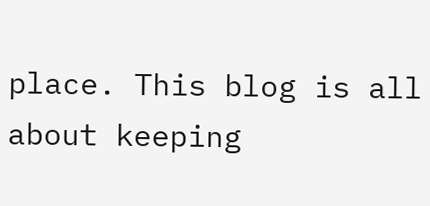place. This blog is all about keeping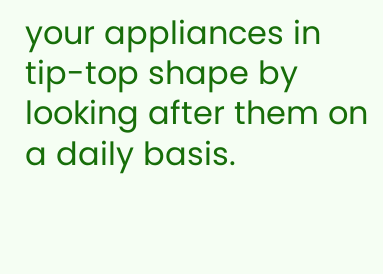your appliances in tip-top shape by looking after them on a daily basis.